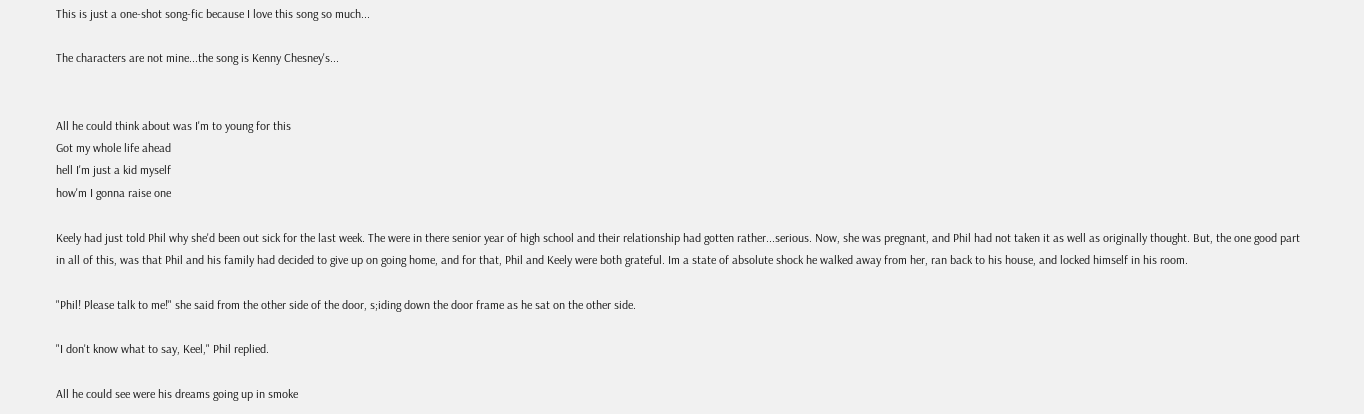This is just a one-shot song-fic because I love this song so much...

The characters are not mine...the song is Kenny Chesney's...


All he could think about was I'm to young for this
Got my whole life ahead
hell I'm just a kid myself
how'm I gonna raise one

Keely had just told Phil why she'd been out sick for the last week. The were in there senior year of high school and their relationship had gotten rather...serious. Now, she was pregnant, and Phil had not taken it as well as originally thought. But, the one good part in all of this, was that Phil and his family had decided to give up on going home, and for that, Phil and Keely were both grateful. Im a state of absolute shock he walked away from her, ran back to his house, and locked himself in his room.

"Phil! Please talk to me!" she said from the other side of the door, s;iding down the door frame as he sat on the other side.

"I don't know what to say, Keel," Phil replied.

All he could see were his dreams going up in smoke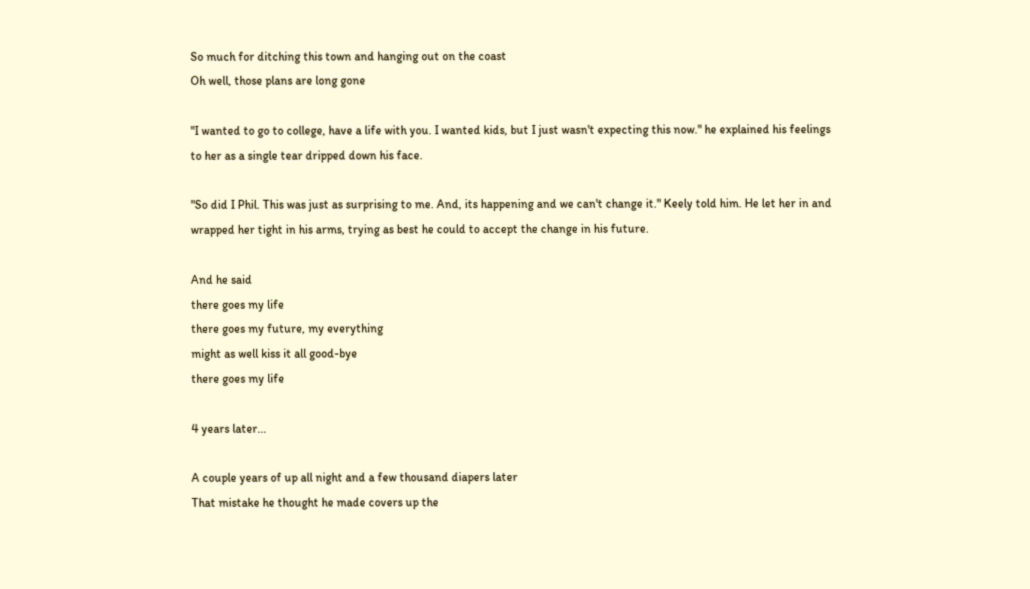So much for ditching this town and hanging out on the coast
Oh well, those plans are long gone

"I wanted to go to college, have a life with you. I wanted kids, but I just wasn't expecting this now." he explained his feelings to her as a single tear dripped down his face.

"So did I Phil. This was just as surprising to me. And, its happening and we can't change it." Keely told him. He let her in and wrapped her tight in his arms, trying as best he could to accept the change in his future.

And he said
there goes my life
there goes my future, my everything
might as well kiss it all good-bye
there goes my life

4 years later...

A couple years of up all night and a few thousand diapers later
That mistake he thought he made covers up the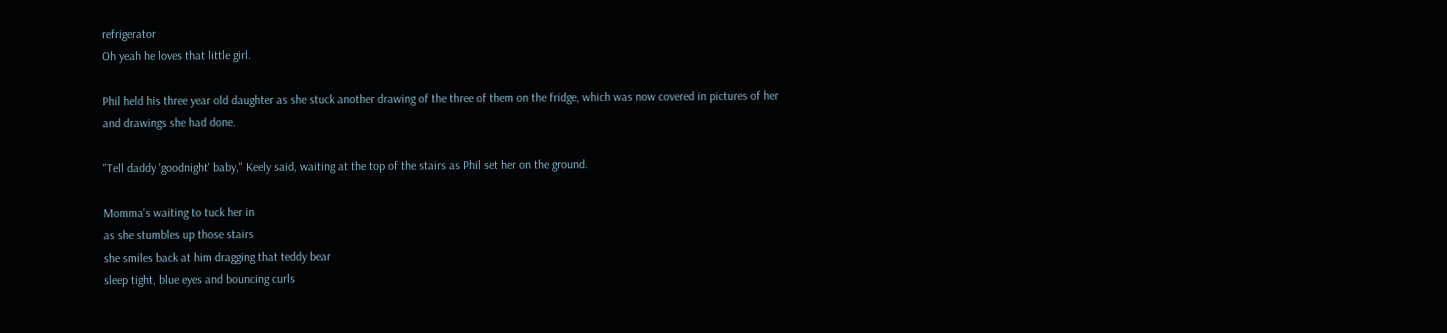refrigerator
Oh yeah he loves that little girl.

Phil held his three year old daughter as she stuck another drawing of the three of them on the fridge, which was now covered in pictures of her and drawings she had done.

"Tell daddy 'goodnight' baby," Keely said, waiting at the top of the stairs as Phil set her on the ground.

Momma's waiting to tuck her in
as she stumbles up those stairs
she smiles back at him dragging that teddy bear
sleep tight, blue eyes and bouncing curls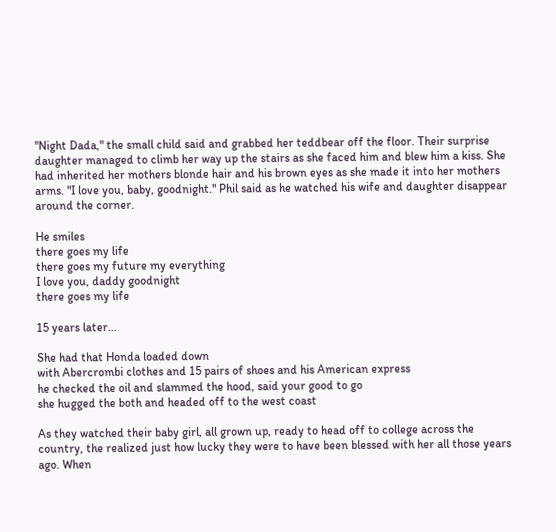"Night Dada," the small child said and grabbed her teddbear off the floor. Their surprise daughter managed to climb her way up the stairs as she faced him and blew him a kiss. She had inherited her mothers blonde hair and his brown eyes as she made it into her mothers arms. "I love you, baby, goodnight." Phil said as he watched his wife and daughter disappear around the corner.

He smiles
there goes my life
there goes my future my everything
I love you, daddy goodnight
there goes my life

15 years later...

She had that Honda loaded down
with Abercrombi clothes and 15 pairs of shoes and his American express
he checked the oil and slammed the hood, said your good to go
she hugged the both and headed off to the west coast

As they watched their baby girl, all grown up, ready to head off to college across the country, the realized just how lucky they were to have been blessed with her all those years ago. When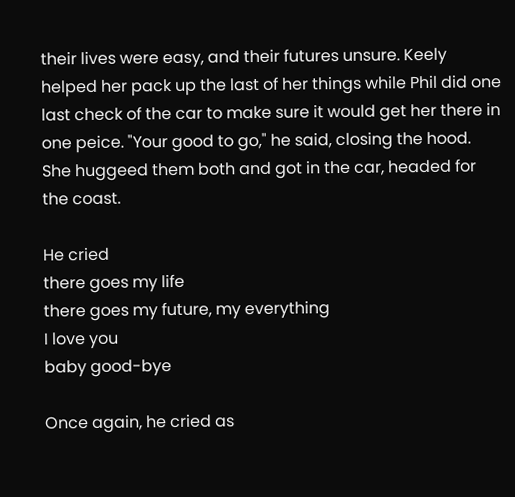their lives were easy, and their futures unsure. Keely helped her pack up the last of her things while Phil did one last check of the car to make sure it would get her there in one peice. "Your good to go," he said, closing the hood. She huggeed them both and got in the car, headed for the coast.

He cried
there goes my life
there goes my future, my everything
I love you
baby good-bye

Once again, he cried as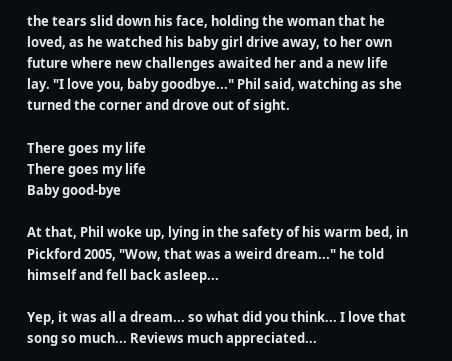the tears slid down his face, holding the woman that he loved, as he watched his baby girl drive away, to her own future where new challenges awaited her and a new life lay. "I love you, baby goodbye..." Phil said, watching as she turned the corner and drove out of sight.

There goes my life
There goes my life
Baby good-bye

At that, Phil woke up, lying in the safety of his warm bed, in Pickford 2005, "Wow, that was a weird dream..." he told himself and fell back asleep...

Yep, it was all a dream... so what did you think... I love that song so much... Reviews much appreciated...